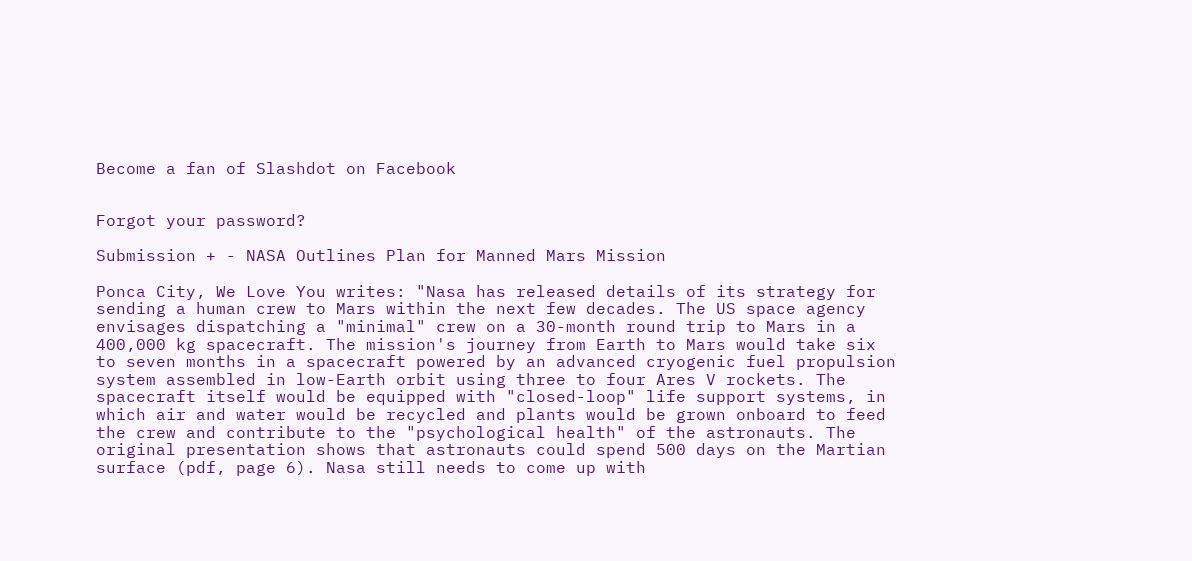Become a fan of Slashdot on Facebook


Forgot your password?

Submission + - NASA Outlines Plan for Manned Mars Mission

Ponca City, We Love You writes: "Nasa has released details of its strategy for sending a human crew to Mars within the next few decades. The US space agency envisages dispatching a "minimal" crew on a 30-month round trip to Mars in a 400,000 kg spacecraft. The mission's journey from Earth to Mars would take six to seven months in a spacecraft powered by an advanced cryogenic fuel propulsion system assembled in low-Earth orbit using three to four Ares V rockets. The spacecraft itself would be equipped with "closed-loop" life support systems, in which air and water would be recycled and plants would be grown onboard to feed the crew and contribute to the "psychological health" of the astronauts. The original presentation shows that astronauts could spend 500 days on the Martian surface (pdf, page 6). Nasa still needs to come up with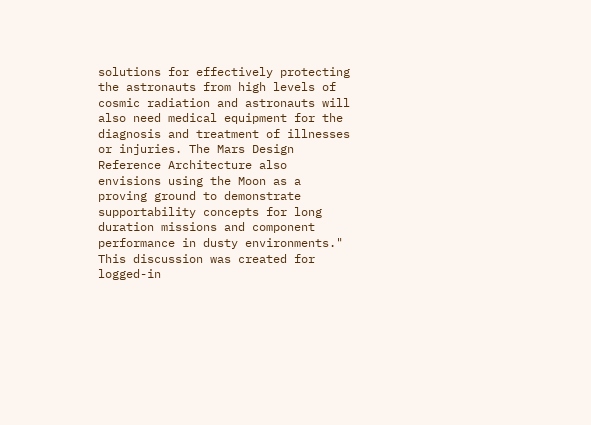solutions for effectively protecting the astronauts from high levels of cosmic radiation and astronauts will also need medical equipment for the diagnosis and treatment of illnesses or injuries. The Mars Design Reference Architecture also envisions using the Moon as a proving ground to demonstrate supportability concepts for long duration missions and component performance in dusty environments."
This discussion was created for logged-in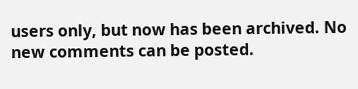users only, but now has been archived. No new comments can be posted.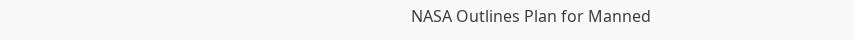NASA Outlines Plan for Manned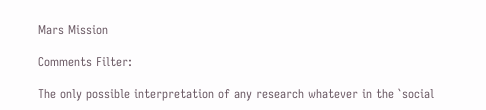Mars Mission

Comments Filter:

The only possible interpretation of any research whatever in the `social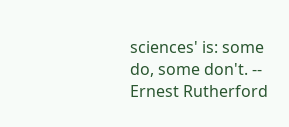sciences' is: some do, some don't. -- Ernest Rutherford